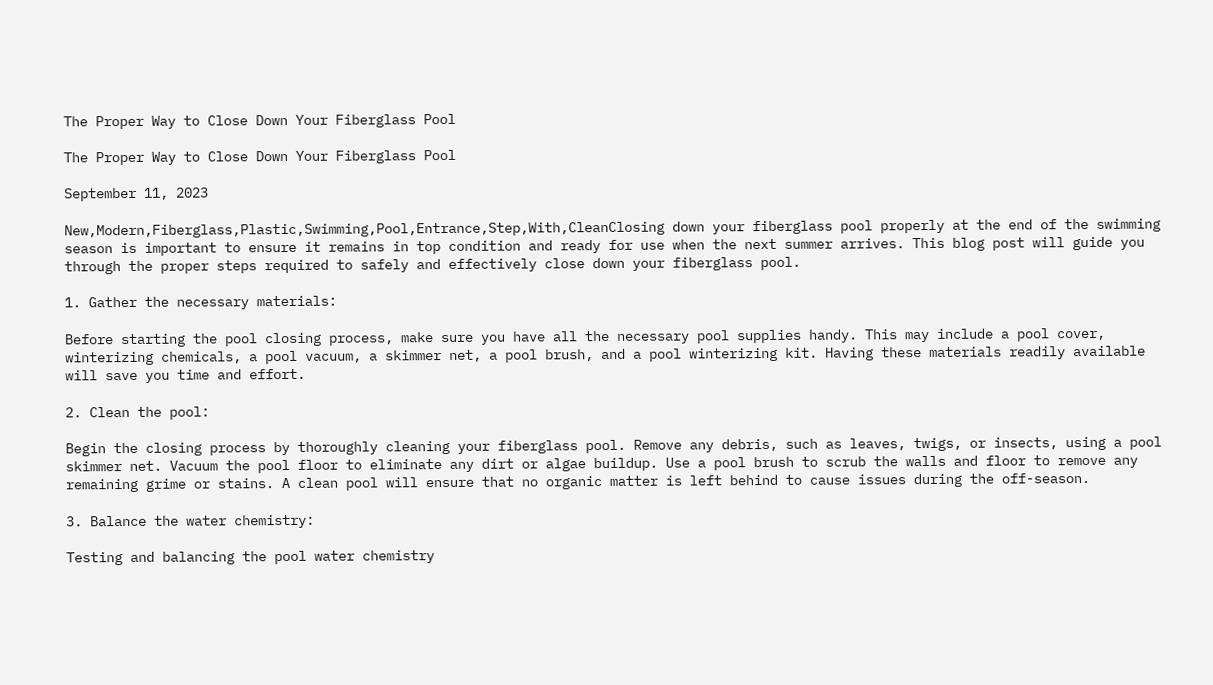The Proper Way to Close Down Your Fiberglass Pool

The Proper Way to Close Down Your Fiberglass Pool

September 11, 2023

New,Modern,Fiberglass,Plastic,Swimming,Pool,Entrance,Step,With,CleanClosing down your fiberglass pool properly at the end of the swimming season is important to ensure it remains in top condition and ready for use when the next summer arrives. This blog post will guide you through the proper steps required to safely and effectively close down your fiberglass pool.

1. Gather the necessary materials:

Before starting the pool closing process, make sure you have all the necessary pool supplies handy. This may include a pool cover, winterizing chemicals, a pool vacuum, a skimmer net, a pool brush, and a pool winterizing kit. Having these materials readily available will save you time and effort.

2. Clean the pool:

Begin the closing process by thoroughly cleaning your fiberglass pool. Remove any debris, such as leaves, twigs, or insects, using a pool skimmer net. Vacuum the pool floor to eliminate any dirt or algae buildup. Use a pool brush to scrub the walls and floor to remove any remaining grime or stains. A clean pool will ensure that no organic matter is left behind to cause issues during the off-season.

3. Balance the water chemistry:

Testing and balancing the pool water chemistry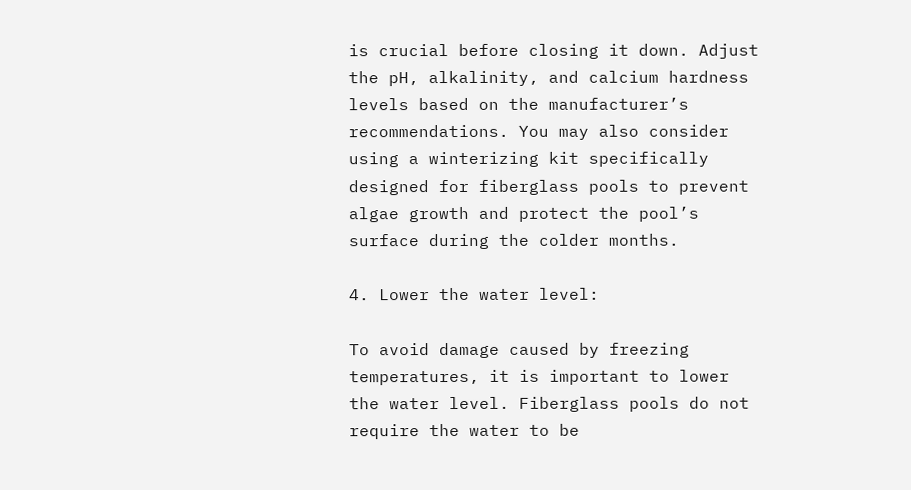is crucial before closing it down. Adjust the pH, alkalinity, and calcium hardness levels based on the manufacturer’s recommendations. You may also consider using a winterizing kit specifically designed for fiberglass pools to prevent algae growth and protect the pool’s surface during the colder months.

4. Lower the water level:

To avoid damage caused by freezing temperatures, it is important to lower the water level. Fiberglass pools do not require the water to be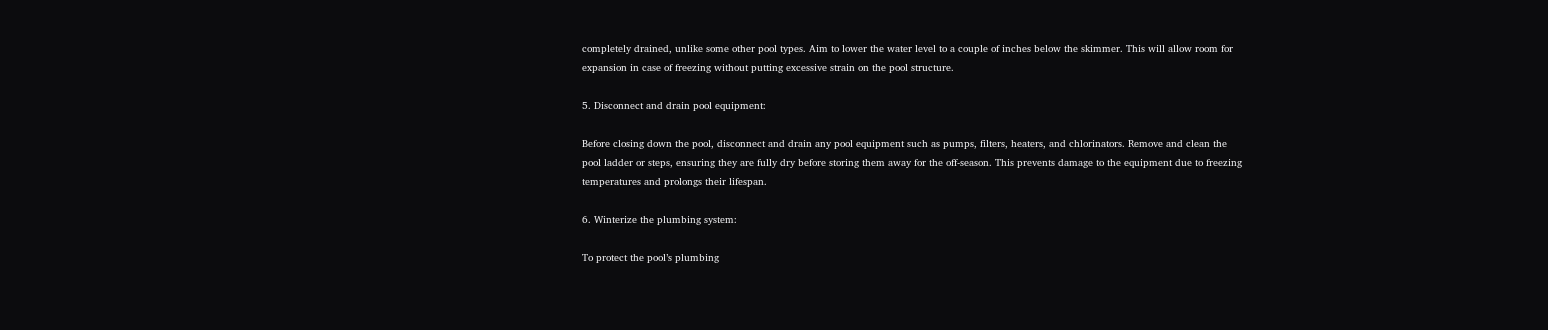completely drained, unlike some other pool types. Aim to lower the water level to a couple of inches below the skimmer. This will allow room for expansion in case of freezing without putting excessive strain on the pool structure.

5. Disconnect and drain pool equipment:

Before closing down the pool, disconnect and drain any pool equipment such as pumps, filters, heaters, and chlorinators. Remove and clean the pool ladder or steps, ensuring they are fully dry before storing them away for the off-season. This prevents damage to the equipment due to freezing temperatures and prolongs their lifespan.

6. Winterize the plumbing system:

To protect the pool’s plumbing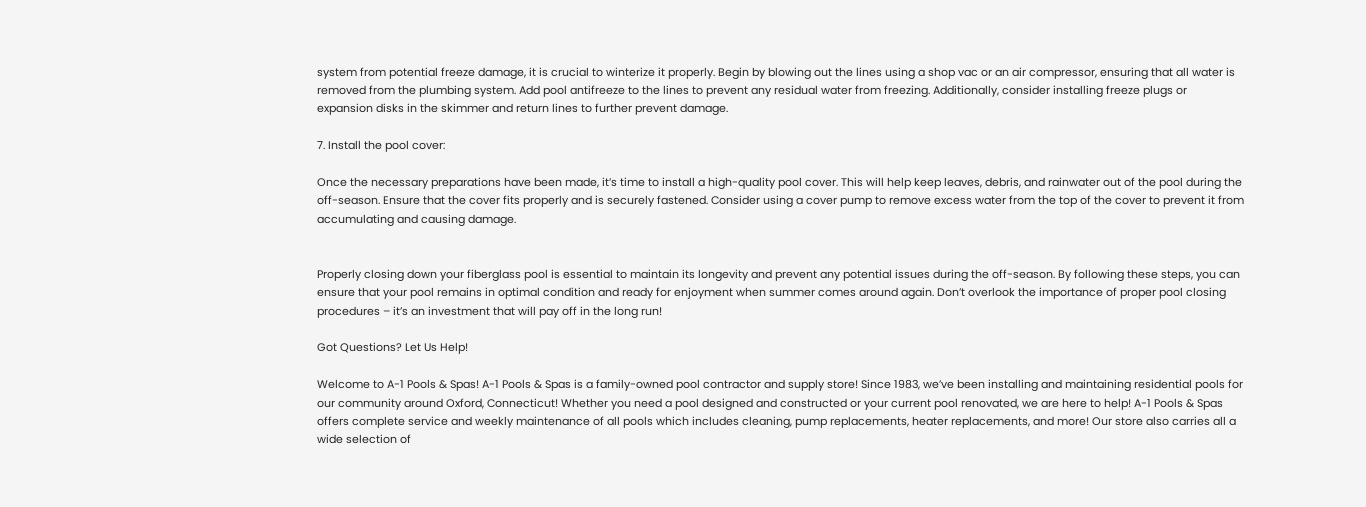system from potential freeze damage, it is crucial to winterize it properly. Begin by blowing out the lines using a shop vac or an air compressor, ensuring that all water is removed from the plumbing system. Add pool antifreeze to the lines to prevent any residual water from freezing. Additionally, consider installing freeze plugs or expansion disks in the skimmer and return lines to further prevent damage.

7. Install the pool cover:

Once the necessary preparations have been made, it’s time to install a high-quality pool cover. This will help keep leaves, debris, and rainwater out of the pool during the off-season. Ensure that the cover fits properly and is securely fastened. Consider using a cover pump to remove excess water from the top of the cover to prevent it from accumulating and causing damage.


Properly closing down your fiberglass pool is essential to maintain its longevity and prevent any potential issues during the off-season. By following these steps, you can ensure that your pool remains in optimal condition and ready for enjoyment when summer comes around again. Don’t overlook the importance of proper pool closing procedures – it’s an investment that will pay off in the long run!

Got Questions? Let Us Help!

Welcome to A-1 Pools & Spas! A-1 Pools & Spas is a family-owned pool contractor and supply store! Since 1983, we’ve been installing and maintaining residential pools for our community around Oxford, Connecticut! Whether you need a pool designed and constructed or your current pool renovated, we are here to help! A-1 Pools & Spas offers complete service and weekly maintenance of all pools which includes cleaning, pump replacements, heater replacements, and more! Our store also carries all a wide selection of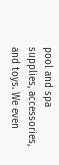pool and spa supplies, accessories, and toys. We even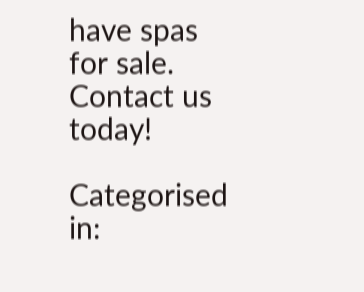have spas for sale. Contact us today!

Categorised in: